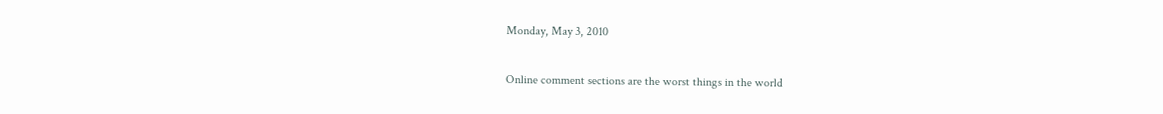Monday, May 3, 2010

Online comment sections are the worst things in the world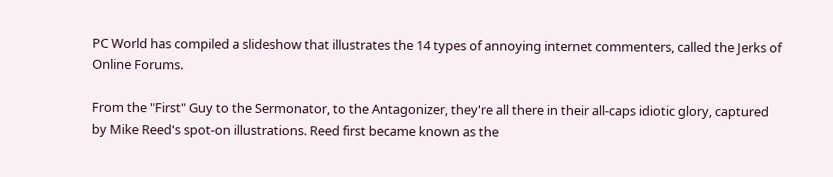PC World has compiled a slideshow that illustrates the 14 types of annoying internet commenters, called the Jerks of Online Forums.

From the "First" Guy to the Sermonator, to the Antagonizer, they're all there in their all-caps idiotic glory, captured by Mike Reed's spot-on illustrations. Reed first became known as the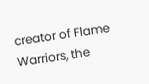creator of Flame Warriors, the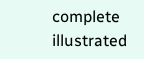complete illustrated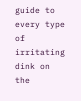guide to every type of irritating dink on the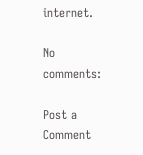internet.

No comments:

Post a Comment